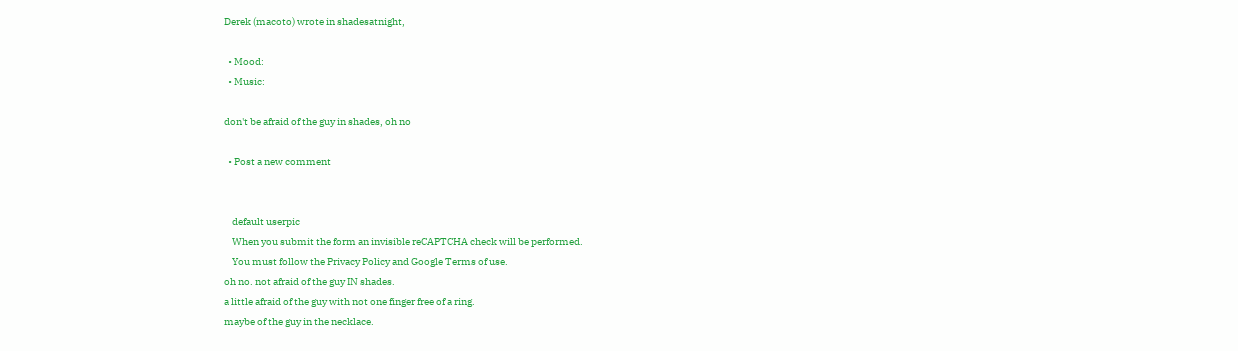Derek (macoto) wrote in shadesatnight,

  • Mood:
  • Music:

don't be afraid of the guy in shades, oh no

  • Post a new comment


    default userpic
    When you submit the form an invisible reCAPTCHA check will be performed.
    You must follow the Privacy Policy and Google Terms of use.
oh no. not afraid of the guy IN shades.
a little afraid of the guy with not one finger free of a ring.
maybe of the guy in the necklace.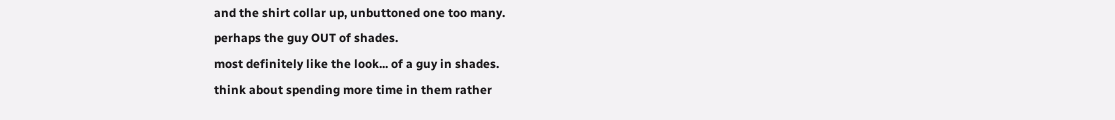and the shirt collar up, unbuttoned one too many.
perhaps the guy OUT of shades.
most definitely like the look... of a guy in shades.
think about spending more time in them rather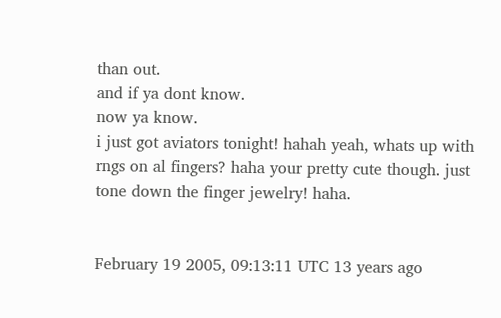than out.
and if ya dont know.
now ya know.
i just got aviators tonight! hahah yeah, whats up with rngs on al fingers? haha your pretty cute though. just tone down the finger jewelry! haha.


February 19 2005, 09:13:11 UTC 13 years ago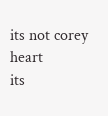its not corey heart
its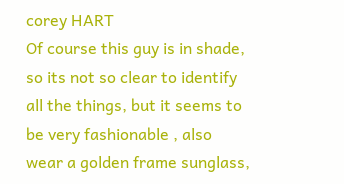corey HART
Of course this guy is in shade, so its not so clear to identify all the things, but it seems to be very fashionable , also wear a golden frame sunglass,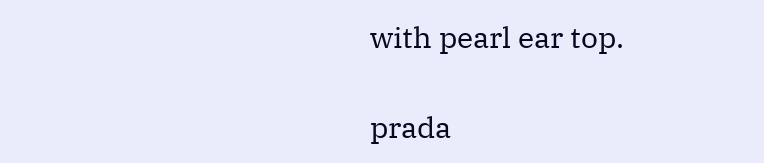with pearl ear top.

prada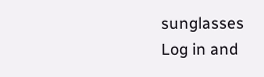sunglasses
Log in and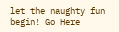let the naughty fun begin! Go Here